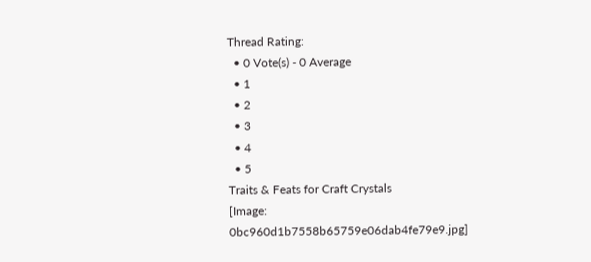Thread Rating:
  • 0 Vote(s) - 0 Average
  • 1
  • 2
  • 3
  • 4
  • 5
Traits & Feats for Craft Crystals
[Image: 0bc960d1b7558b65759e06dab4fe79e9.jpg]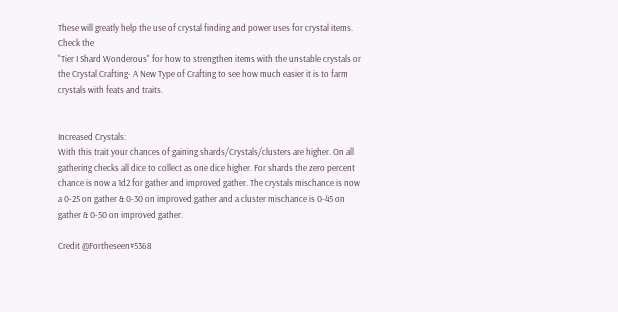These will greatly help the use of crystal finding and power uses for crystal items. Check the
"Tier I Shard Wonderous" for how to strengthen items with the unstable crystals or the Crystal Crafting- A New Type of Crafting to see how much easier it is to farm crystals with feats and traits.


Increased Crystals:
With this trait your chances of gaining shards/Crystals/clusters are higher. On all gathering checks all dice to collect as one dice higher. For shards the zero percent chance is now a 1d2 for gather and improved gather. The crystals mischance is now a 0-25 on gather & 0-30 on improved gather and a cluster mischance is 0-45 on gather & 0-50 on improved gather.

Credit @Fortheseen#5368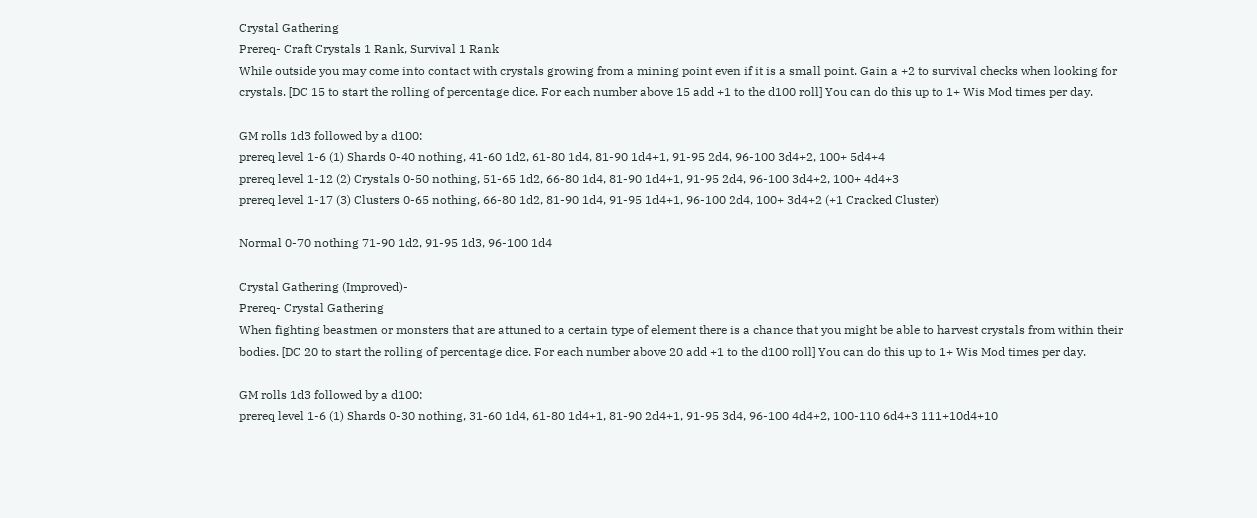Crystal Gathering
Prereq- Craft Crystals 1 Rank, Survival 1 Rank
While outside you may come into contact with crystals growing from a mining point even if it is a small point. Gain a +2 to survival checks when looking for crystals. [DC 15 to start the rolling of percentage dice. For each number above 15 add +1 to the d100 roll] You can do this up to 1+ Wis Mod times per day.

GM rolls 1d3 followed by a d100:
prereq level 1-6 (1) Shards 0-40 nothing, 41-60 1d2, 61-80 1d4, 81-90 1d4+1, 91-95 2d4, 96-100 3d4+2, 100+ 5d4+4
prereq level 1-12 (2) Crystals 0-50 nothing, 51-65 1d2, 66-80 1d4, 81-90 1d4+1, 91-95 2d4, 96-100 3d4+2, 100+ 4d4+3
prereq level 1-17 (3) Clusters 0-65 nothing, 66-80 1d2, 81-90 1d4, 91-95 1d4+1, 96-100 2d4, 100+ 3d4+2 (+1 Cracked Cluster)

Normal 0-70 nothing 71-90 1d2, 91-95 1d3, 96-100 1d4

Crystal Gathering (Improved)-
Prereq- Crystal Gathering
When fighting beastmen or monsters that are attuned to a certain type of element there is a chance that you might be able to harvest crystals from within their bodies. [DC 20 to start the rolling of percentage dice. For each number above 20 add +1 to the d100 roll] You can do this up to 1+ Wis Mod times per day.

GM rolls 1d3 followed by a d100:
prereq level 1-6 (1) Shards 0-30 nothing, 31-60 1d4, 61-80 1d4+1, 81-90 2d4+1, 91-95 3d4, 96-100 4d4+2, 100-110 6d4+3 111+10d4+10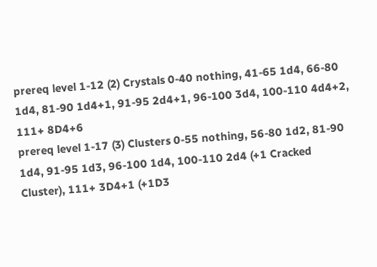prereq level 1-12 (2) Crystals 0-40 nothing, 41-65 1d4, 66-80 1d4, 81-90 1d4+1, 91-95 2d4+1, 96-100 3d4, 100-110 4d4+2, 111+ 8D4+6
prereq level 1-17 (3) Clusters 0-55 nothing, 56-80 1d2, 81-90 1d4, 91-95 1d3, 96-100 1d4, 100-110 2d4 (+1 Cracked Cluster), 111+ 3D4+1 (+1D3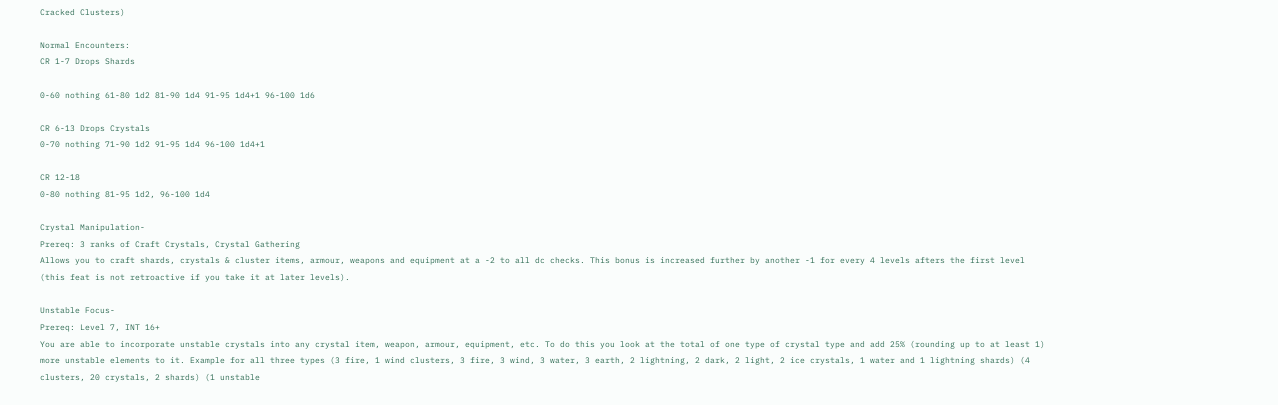Cracked Clusters)

Normal Encounters:
CR 1-7 Drops Shards

0-60 nothing 61-80 1d2 81-90 1d4 91-95 1d4+1 96-100 1d6

CR 6-13 Drops Crystals
0-70 nothing 71-90 1d2 91-95 1d4 96-100 1d4+1

CR 12-18
0-80 nothing 81-95 1d2, 96-100 1d4

Crystal Manipulation-
Prereq: 3 ranks of Craft Crystals, Crystal Gathering
Allows you to craft shards, crystals & cluster items, armour, weapons and equipment at a -2 to all dc checks. This bonus is increased further by another -1 for every 4 levels afters the first level (this feat is not retroactive if you take it at later levels).

Unstable Focus-
Prereq: Level 7, INT 16+
You are able to incorporate unstable crystals into any crystal item, weapon, armour, equipment, etc. To do this you look at the total of one type of crystal type and add 25% (rounding up to at least 1) more unstable elements to it. Example for all three types (3 fire, 1 wind clusters, 3 fire, 3 wind, 3 water, 3 earth, 2 lightning, 2 dark, 2 light, 2 ice crystals, 1 water and 1 lightning shards) (4 clusters, 20 crystals, 2 shards) (1 unstable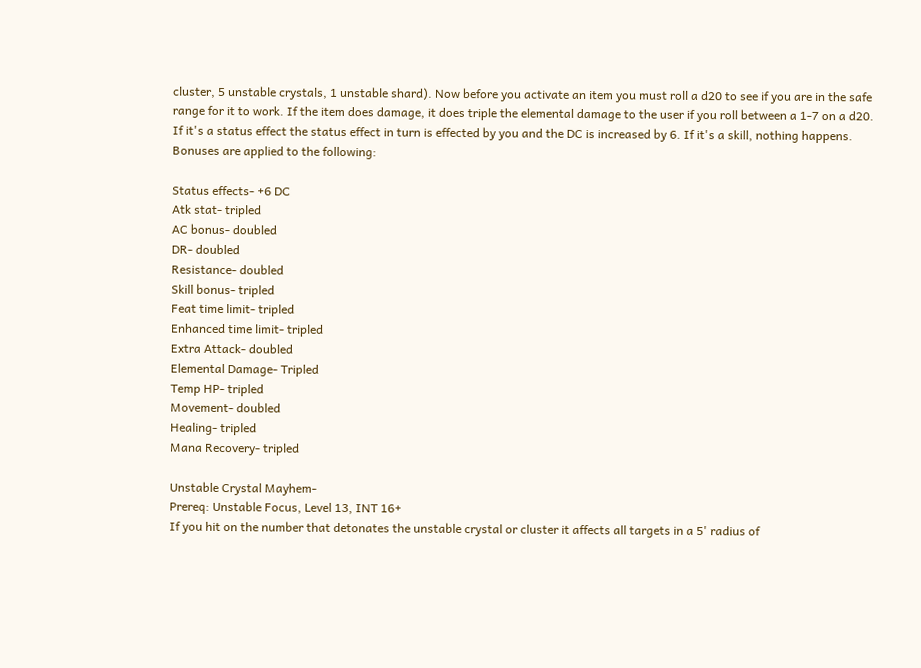cluster, 5 unstable crystals, 1 unstable shard). Now before you activate an item you must roll a d20 to see if you are in the safe range for it to work. If the item does damage, it does triple the elemental damage to the user if you roll between a 1-7 on a d20. If it's a status effect the status effect in turn is effected by you and the DC is increased by 6. If it's a skill, nothing happens. Bonuses are applied to the following:

Status effects- +6 DC
Atk stat- tripled
AC bonus- doubled
DR- doubled
Resistance- doubled
Skill bonus- tripled
Feat time limit- tripled
Enhanced time limit- tripled
Extra Attack- doubled
Elemental Damage- Tripled
Temp HP- tripled
Movement- doubled
Healing- tripled
Mana Recovery- tripled

Unstable Crystal Mayhem-
Prereq: Unstable Focus, Level 13, INT 16+
If you hit on the number that detonates the unstable crystal or cluster it affects all targets in a 5' radius of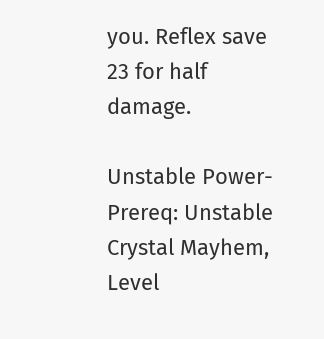you. Reflex save 23 for half damage.

Unstable Power-
Prereq: Unstable Crystal Mayhem, Level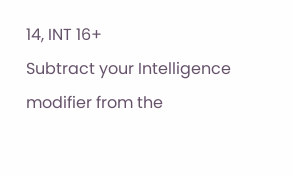14, INT 16+
Subtract your Intelligence modifier from the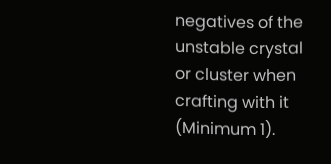negatives of the unstable crystal or cluster when crafting with it (Minimum 1).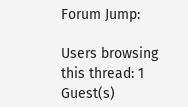Forum Jump:

Users browsing this thread: 1 Guest(s)